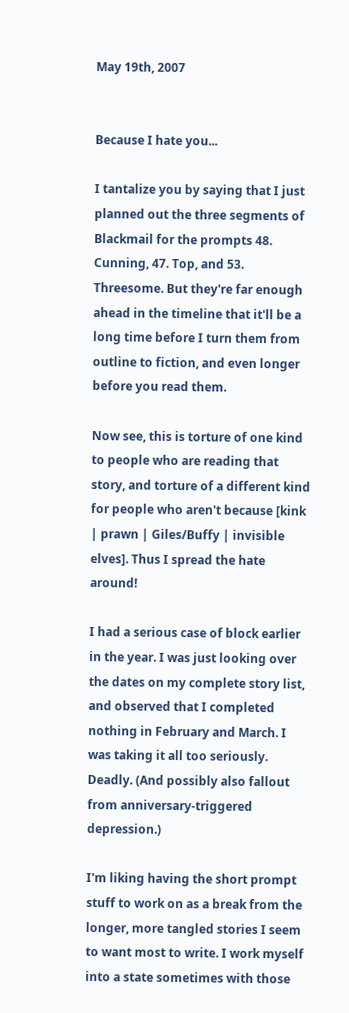May 19th, 2007


Because I hate you...

I tantalize you by saying that I just planned out the three segments of Blackmail for the prompts 48. Cunning, 47. Top, and 53. Threesome. But they're far enough ahead in the timeline that it'll be a long time before I turn them from outline to fiction, and even longer before you read them.

Now see, this is torture of one kind to people who are reading that story, and torture of a different kind for people who aren't because [kink | prawn | Giles/Buffy | invisible elves]. Thus I spread the hate around!

I had a serious case of block earlier in the year. I was just looking over the dates on my complete story list, and observed that I completed nothing in February and March. I was taking it all too seriously. Deadly. (And possibly also fallout from anniversary-triggered depression.)

I'm liking having the short prompt stuff to work on as a break from the longer, more tangled stories I seem to want most to write. I work myself into a state sometimes with those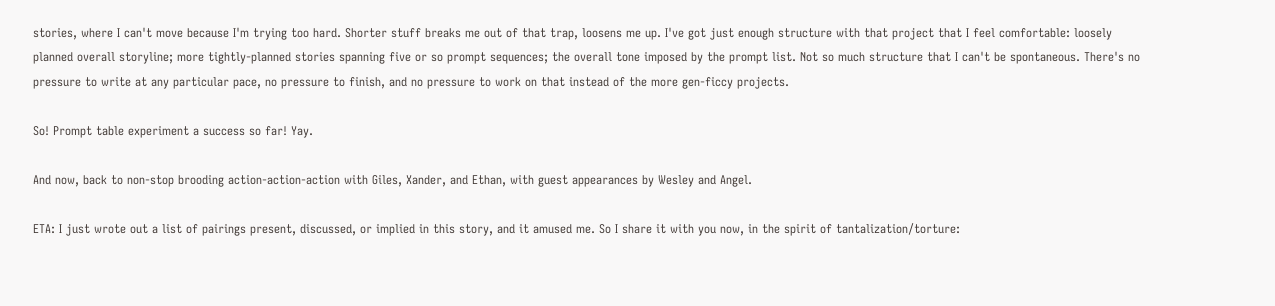stories, where I can't move because I'm trying too hard. Shorter stuff breaks me out of that trap, loosens me up. I've got just enough structure with that project that I feel comfortable: loosely planned overall storyline; more tightly-planned stories spanning five or so prompt sequences; the overall tone imposed by the prompt list. Not so much structure that I can't be spontaneous. There's no pressure to write at any particular pace, no pressure to finish, and no pressure to work on that instead of the more gen-ficcy projects.

So! Prompt table experiment a success so far! Yay.

And now, back to non-stop brooding action-action-action with Giles, Xander, and Ethan, with guest appearances by Wesley and Angel.

ETA: I just wrote out a list of pairings present, discussed, or implied in this story, and it amused me. So I share it with you now, in the spirit of tantalization/torture: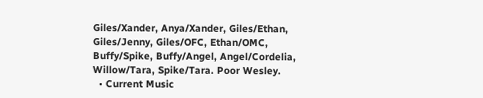Giles/Xander, Anya/Xander, Giles/Ethan, Giles/Jenny, Giles/OFC, Ethan/OMC, Buffy/Spike, Buffy/Angel, Angel/Cordelia, Willow/Tara, Spike/Tara. Poor Wesley.
  • Current Music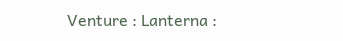Venture : Lanterna :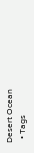Desert Ocean
  • Tags